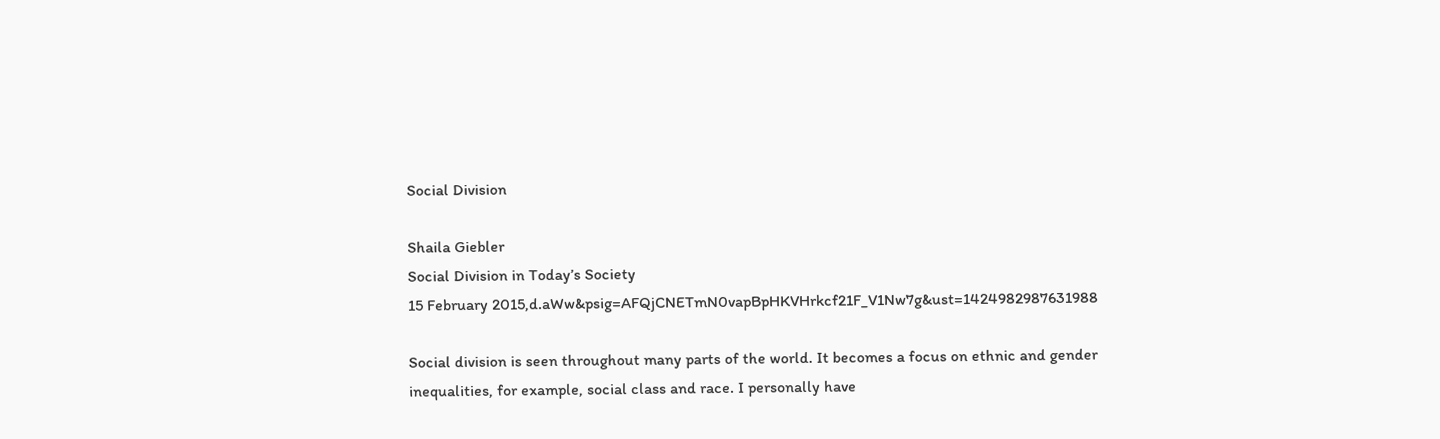Social Division

Shaila Giebler
Social Division in Today’s Society
15 February 2015,d.aWw&psig=AFQjCNETmN0vapBpHKVHrkcf21F_V1Nw7g&ust=1424982987631988

Social division is seen throughout many parts of the world. It becomes a focus on ethnic and gender inequalities, for example, social class and race. I personally have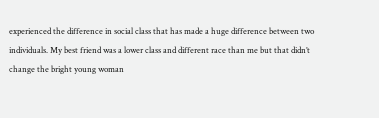experienced the difference in social class that has made a huge difference between two individuals. My best friend was a lower class and different race than me but that didn’t change the bright young woman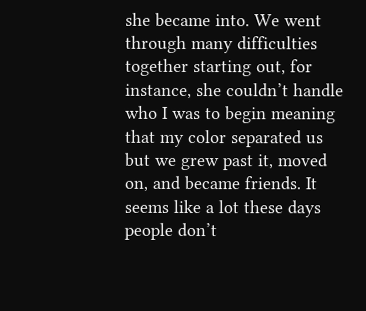she became into. We went through many difficulties together starting out, for instance, she couldn’t handle who I was to begin meaning that my color separated us but we grew past it, moved on, and became friends. It seems like a lot these days people don’t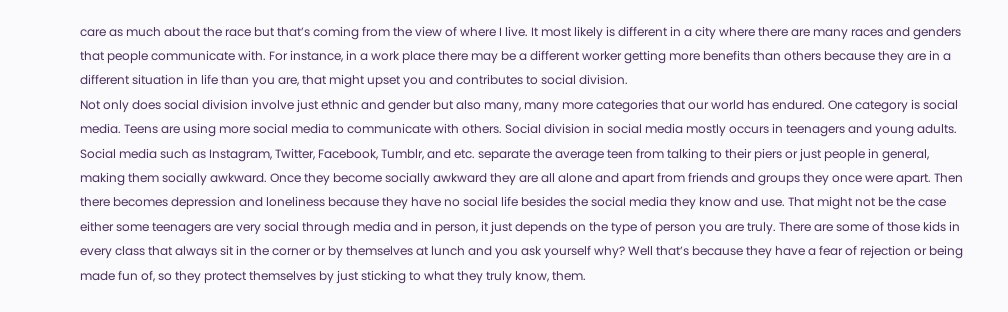care as much about the race but that’s coming from the view of where I live. It most likely is different in a city where there are many races and genders that people communicate with. For instance, in a work place there may be a different worker getting more benefits than others because they are in a different situation in life than you are, that might upset you and contributes to social division.
Not only does social division involve just ethnic and gender but also many, many more categories that our world has endured. One category is social media. Teens are using more social media to communicate with others. Social division in social media mostly occurs in teenagers and young adults. Social media such as Instagram, Twitter, Facebook, Tumblr, and etc. separate the average teen from talking to their piers or just people in general, making them socially awkward. Once they become socially awkward they are all alone and apart from friends and groups they once were apart. Then there becomes depression and loneliness because they have no social life besides the social media they know and use. That might not be the case either some teenagers are very social through media and in person, it just depends on the type of person you are truly. There are some of those kids in every class that always sit in the corner or by themselves at lunch and you ask yourself why? Well that’s because they have a fear of rejection or being made fun of, so they protect themselves by just sticking to what they truly know, them.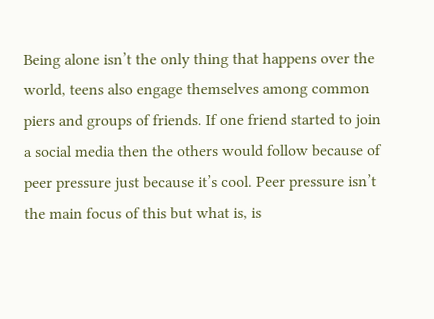Being alone isn’t the only thing that happens over the world, teens also engage themselves among common piers and groups of friends. If one friend started to join a social media then the others would follow because of peer pressure just because it’s cool. Peer pressure isn’t the main focus of this but what is, is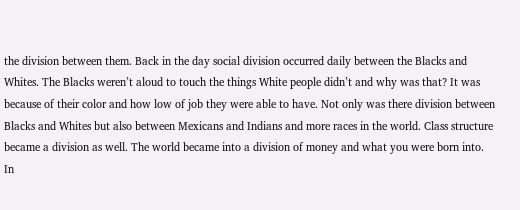the division between them. Back in the day social division occurred daily between the Blacks and Whites. The Blacks weren’t aloud to touch the things White people didn’t and why was that? It was because of their color and how low of job they were able to have. Not only was there division between Blacks and Whites but also between Mexicans and Indians and more races in the world. Class structure became a division as well. The world became into a division of money and what you were born into.
In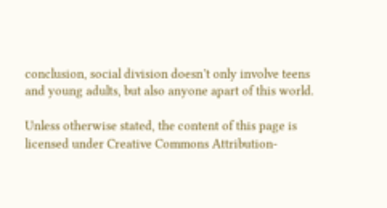conclusion, social division doesn’t only involve teens and young adults, but also anyone apart of this world.

Unless otherwise stated, the content of this page is licensed under Creative Commons Attribution-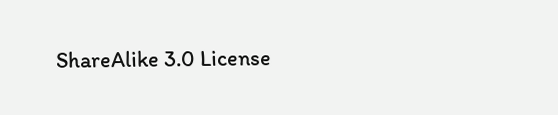ShareAlike 3.0 License